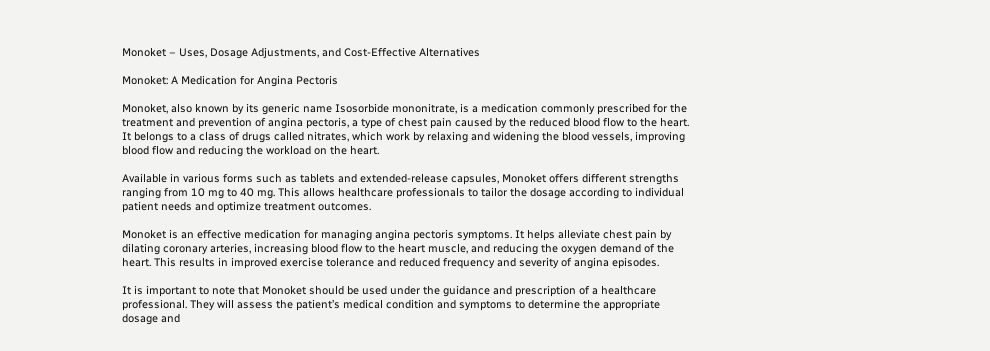Monoket – Uses, Dosage Adjustments, and Cost-Effective Alternatives

Monoket: A Medication for Angina Pectoris

Monoket, also known by its generic name Isosorbide mononitrate, is a medication commonly prescribed for the treatment and prevention of angina pectoris, a type of chest pain caused by the reduced blood flow to the heart. It belongs to a class of drugs called nitrates, which work by relaxing and widening the blood vessels, improving blood flow and reducing the workload on the heart.

Available in various forms such as tablets and extended-release capsules, Monoket offers different strengths ranging from 10 mg to 40 mg. This allows healthcare professionals to tailor the dosage according to individual patient needs and optimize treatment outcomes.

Monoket is an effective medication for managing angina pectoris symptoms. It helps alleviate chest pain by dilating coronary arteries, increasing blood flow to the heart muscle, and reducing the oxygen demand of the heart. This results in improved exercise tolerance and reduced frequency and severity of angina episodes.

It is important to note that Monoket should be used under the guidance and prescription of a healthcare professional. They will assess the patient’s medical condition and symptoms to determine the appropriate dosage and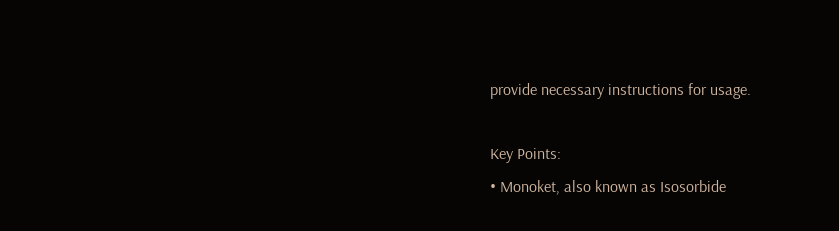provide necessary instructions for usage.

Key Points:
• Monoket, also known as Isosorbide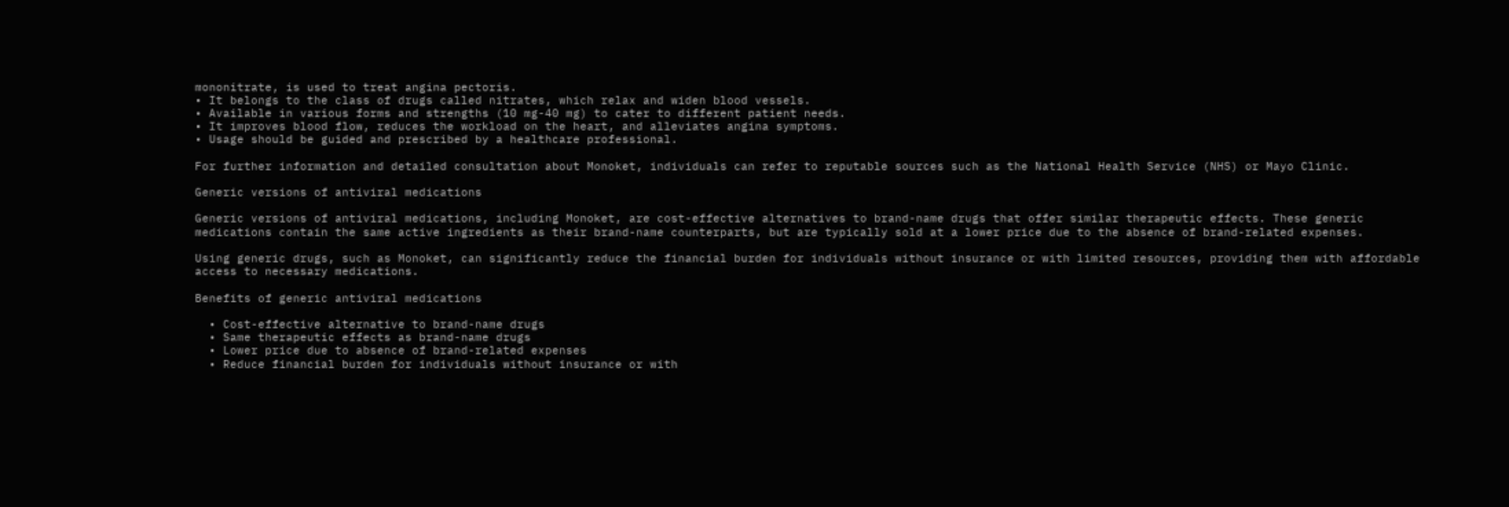mononitrate, is used to treat angina pectoris.
• It belongs to the class of drugs called nitrates, which relax and widen blood vessels.
• Available in various forms and strengths (10 mg-40 mg) to cater to different patient needs.
• It improves blood flow, reduces the workload on the heart, and alleviates angina symptoms.
• Usage should be guided and prescribed by a healthcare professional.

For further information and detailed consultation about Monoket, individuals can refer to reputable sources such as the National Health Service (NHS) or Mayo Clinic.

Generic versions of antiviral medications

Generic versions of antiviral medications, including Monoket, are cost-effective alternatives to brand-name drugs that offer similar therapeutic effects. These generic medications contain the same active ingredients as their brand-name counterparts, but are typically sold at a lower price due to the absence of brand-related expenses.

Using generic drugs, such as Monoket, can significantly reduce the financial burden for individuals without insurance or with limited resources, providing them with affordable access to necessary medications.

Benefits of generic antiviral medications

  • Cost-effective alternative to brand-name drugs
  • Same therapeutic effects as brand-name drugs
  • Lower price due to absence of brand-related expenses
  • Reduce financial burden for individuals without insurance or with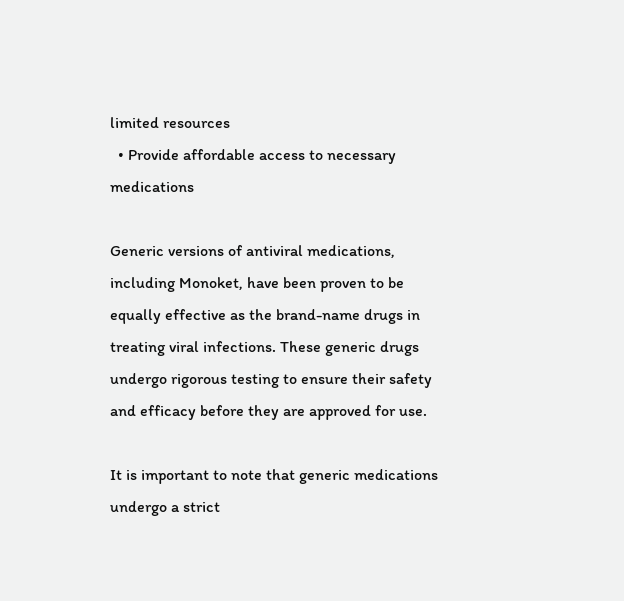limited resources
  • Provide affordable access to necessary medications

Generic versions of antiviral medications, including Monoket, have been proven to be equally effective as the brand-name drugs in treating viral infections. These generic drugs undergo rigorous testing to ensure their safety and efficacy before they are approved for use.

It is important to note that generic medications undergo a strict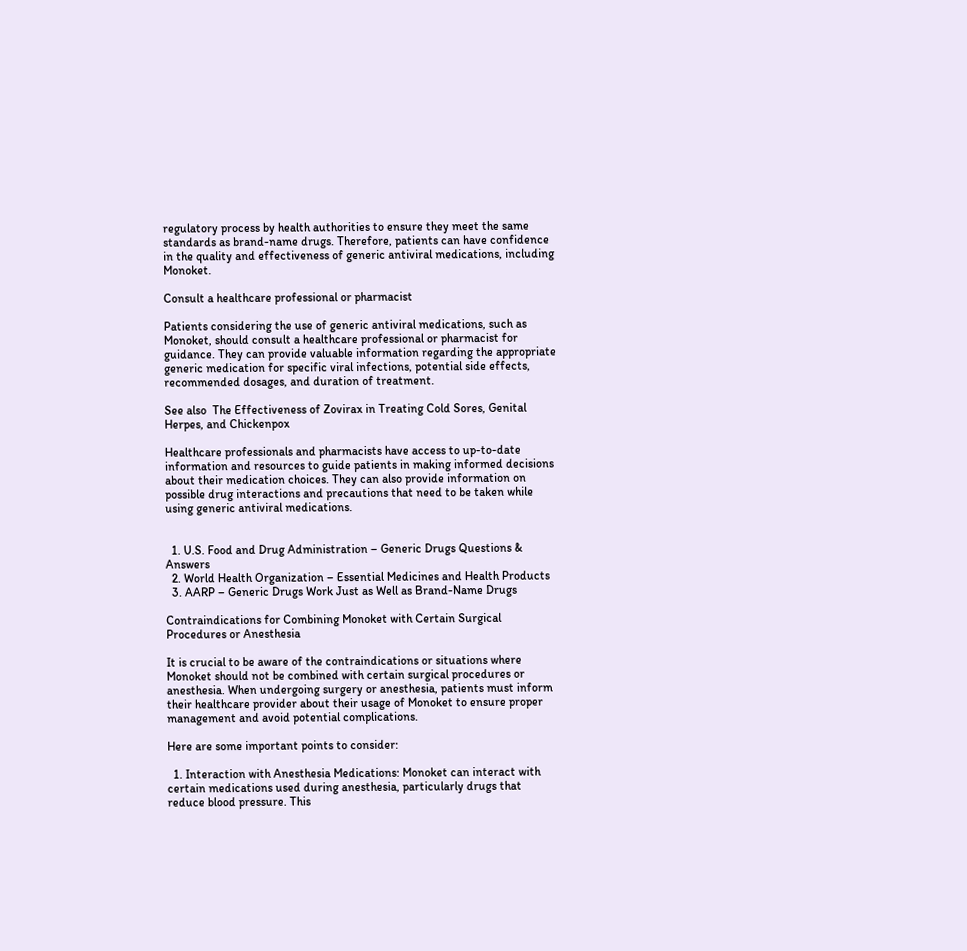regulatory process by health authorities to ensure they meet the same standards as brand-name drugs. Therefore, patients can have confidence in the quality and effectiveness of generic antiviral medications, including Monoket.

Consult a healthcare professional or pharmacist

Patients considering the use of generic antiviral medications, such as Monoket, should consult a healthcare professional or pharmacist for guidance. They can provide valuable information regarding the appropriate generic medication for specific viral infections, potential side effects, recommended dosages, and duration of treatment.

See also  The Effectiveness of Zovirax in Treating Cold Sores, Genital Herpes, and Chickenpox

Healthcare professionals and pharmacists have access to up-to-date information and resources to guide patients in making informed decisions about their medication choices. They can also provide information on possible drug interactions and precautions that need to be taken while using generic antiviral medications.


  1. U.S. Food and Drug Administration – Generic Drugs Questions & Answers
  2. World Health Organization – Essential Medicines and Health Products
  3. AARP – Generic Drugs Work Just as Well as Brand-Name Drugs

Contraindications for Combining Monoket with Certain Surgical Procedures or Anesthesia

It is crucial to be aware of the contraindications or situations where Monoket should not be combined with certain surgical procedures or anesthesia. When undergoing surgery or anesthesia, patients must inform their healthcare provider about their usage of Monoket to ensure proper management and avoid potential complications.

Here are some important points to consider:

  1. Interaction with Anesthesia Medications: Monoket can interact with certain medications used during anesthesia, particularly drugs that reduce blood pressure. This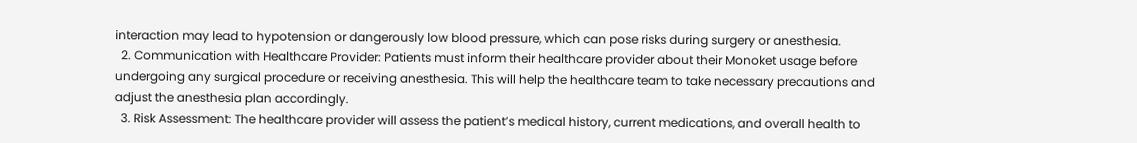interaction may lead to hypotension or dangerously low blood pressure, which can pose risks during surgery or anesthesia.
  2. Communication with Healthcare Provider: Patients must inform their healthcare provider about their Monoket usage before undergoing any surgical procedure or receiving anesthesia. This will help the healthcare team to take necessary precautions and adjust the anesthesia plan accordingly.
  3. Risk Assessment: The healthcare provider will assess the patient’s medical history, current medications, and overall health to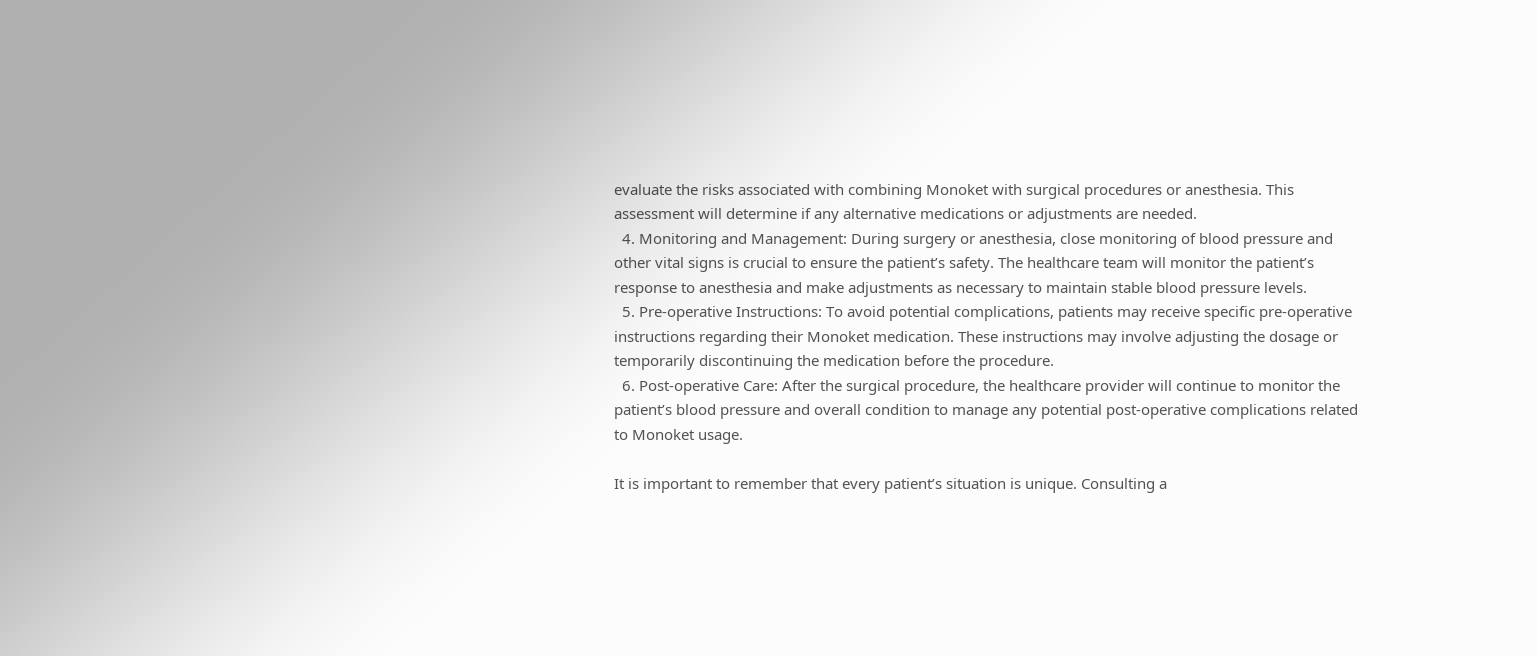evaluate the risks associated with combining Monoket with surgical procedures or anesthesia. This assessment will determine if any alternative medications or adjustments are needed.
  4. Monitoring and Management: During surgery or anesthesia, close monitoring of blood pressure and other vital signs is crucial to ensure the patient’s safety. The healthcare team will monitor the patient’s response to anesthesia and make adjustments as necessary to maintain stable blood pressure levels.
  5. Pre-operative Instructions: To avoid potential complications, patients may receive specific pre-operative instructions regarding their Monoket medication. These instructions may involve adjusting the dosage or temporarily discontinuing the medication before the procedure.
  6. Post-operative Care: After the surgical procedure, the healthcare provider will continue to monitor the patient’s blood pressure and overall condition to manage any potential post-operative complications related to Monoket usage.

It is important to remember that every patient’s situation is unique. Consulting a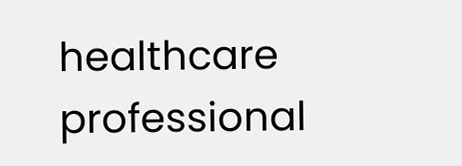healthcare professional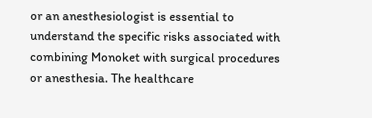or an anesthesiologist is essential to understand the specific risks associated with combining Monoket with surgical procedures or anesthesia. The healthcare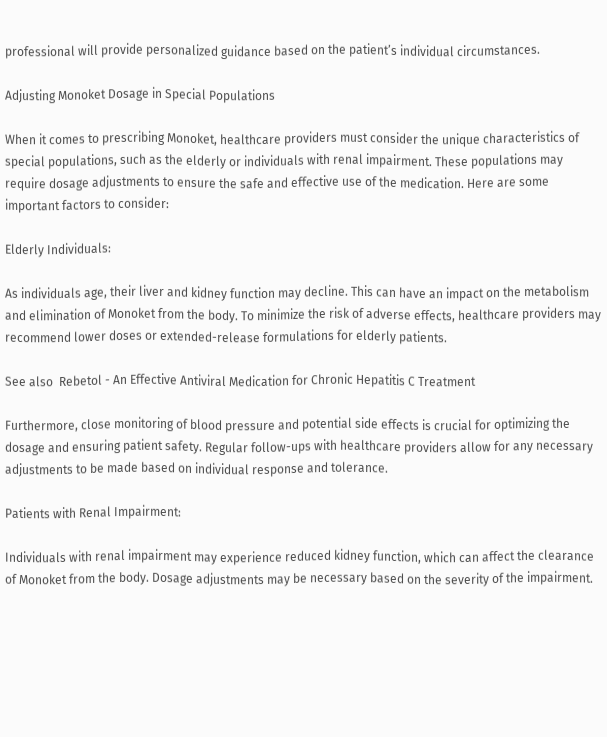professional will provide personalized guidance based on the patient’s individual circumstances.

Adjusting Monoket Dosage in Special Populations

When it comes to prescribing Monoket, healthcare providers must consider the unique characteristics of special populations, such as the elderly or individuals with renal impairment. These populations may require dosage adjustments to ensure the safe and effective use of the medication. Here are some important factors to consider:

Elderly Individuals:

As individuals age, their liver and kidney function may decline. This can have an impact on the metabolism and elimination of Monoket from the body. To minimize the risk of adverse effects, healthcare providers may recommend lower doses or extended-release formulations for elderly patients.

See also  Rebetol - An Effective Antiviral Medication for Chronic Hepatitis C Treatment

Furthermore, close monitoring of blood pressure and potential side effects is crucial for optimizing the dosage and ensuring patient safety. Regular follow-ups with healthcare providers allow for any necessary adjustments to be made based on individual response and tolerance.

Patients with Renal Impairment:

Individuals with renal impairment may experience reduced kidney function, which can affect the clearance of Monoket from the body. Dosage adjustments may be necessary based on the severity of the impairment.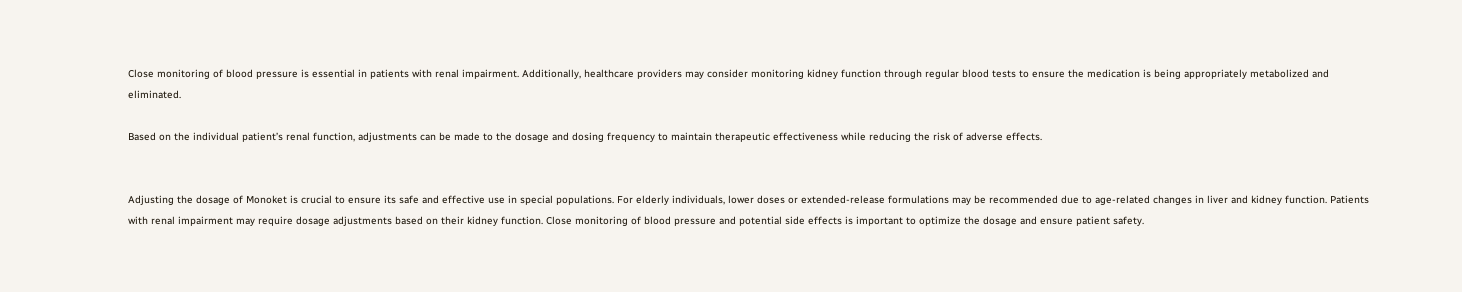Close monitoring of blood pressure is essential in patients with renal impairment. Additionally, healthcare providers may consider monitoring kidney function through regular blood tests to ensure the medication is being appropriately metabolized and eliminated.

Based on the individual patient’s renal function, adjustments can be made to the dosage and dosing frequency to maintain therapeutic effectiveness while reducing the risk of adverse effects.


Adjusting the dosage of Monoket is crucial to ensure its safe and effective use in special populations. For elderly individuals, lower doses or extended-release formulations may be recommended due to age-related changes in liver and kidney function. Patients with renal impairment may require dosage adjustments based on their kidney function. Close monitoring of blood pressure and potential side effects is important to optimize the dosage and ensure patient safety.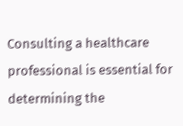Consulting a healthcare professional is essential for determining the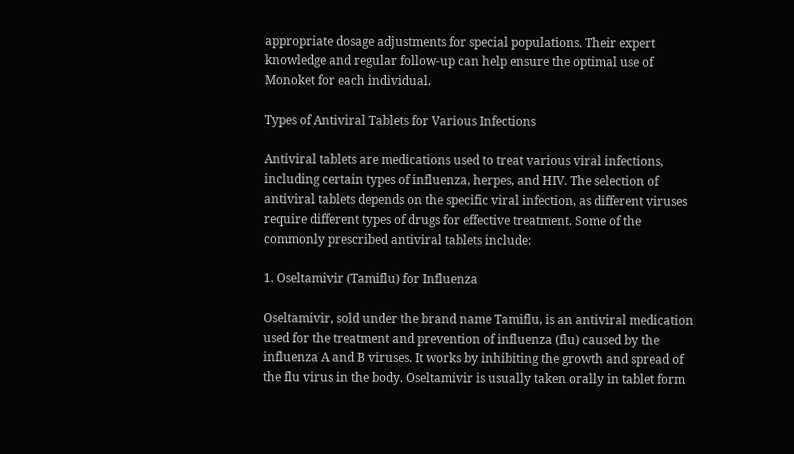appropriate dosage adjustments for special populations. Their expert knowledge and regular follow-up can help ensure the optimal use of Monoket for each individual.

Types of Antiviral Tablets for Various Infections

Antiviral tablets are medications used to treat various viral infections, including certain types of influenza, herpes, and HIV. The selection of antiviral tablets depends on the specific viral infection, as different viruses require different types of drugs for effective treatment. Some of the commonly prescribed antiviral tablets include:

1. Oseltamivir (Tamiflu) for Influenza

Oseltamivir, sold under the brand name Tamiflu, is an antiviral medication used for the treatment and prevention of influenza (flu) caused by the influenza A and B viruses. It works by inhibiting the growth and spread of the flu virus in the body. Oseltamivir is usually taken orally in tablet form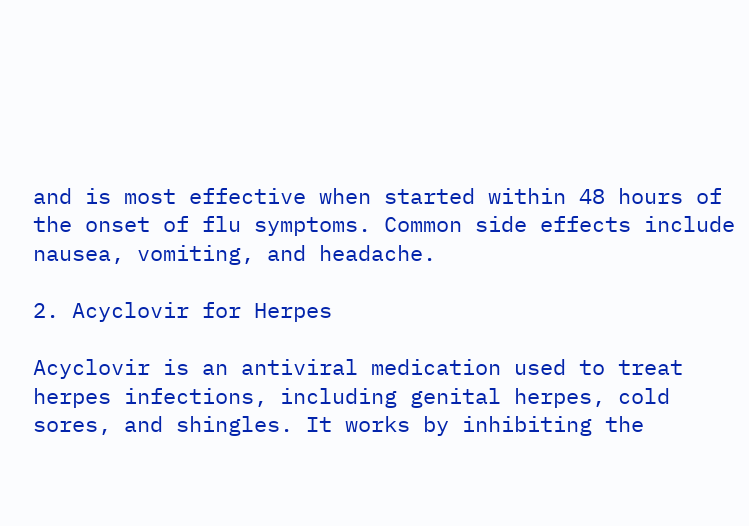and is most effective when started within 48 hours of the onset of flu symptoms. Common side effects include nausea, vomiting, and headache.

2. Acyclovir for Herpes

Acyclovir is an antiviral medication used to treat herpes infections, including genital herpes, cold sores, and shingles. It works by inhibiting the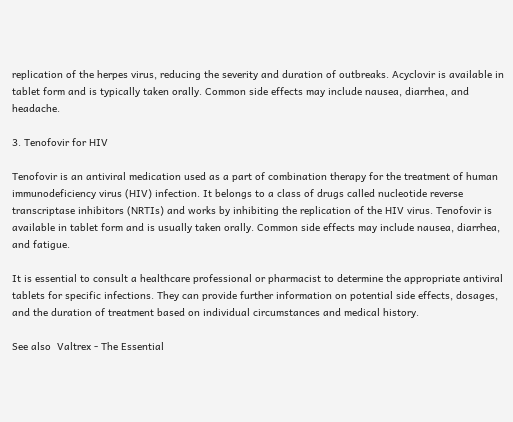replication of the herpes virus, reducing the severity and duration of outbreaks. Acyclovir is available in tablet form and is typically taken orally. Common side effects may include nausea, diarrhea, and headache.

3. Tenofovir for HIV

Tenofovir is an antiviral medication used as a part of combination therapy for the treatment of human immunodeficiency virus (HIV) infection. It belongs to a class of drugs called nucleotide reverse transcriptase inhibitors (NRTIs) and works by inhibiting the replication of the HIV virus. Tenofovir is available in tablet form and is usually taken orally. Common side effects may include nausea, diarrhea, and fatigue.

It is essential to consult a healthcare professional or pharmacist to determine the appropriate antiviral tablets for specific infections. They can provide further information on potential side effects, dosages, and the duration of treatment based on individual circumstances and medical history.

See also  Valtrex - The Essential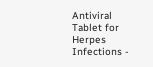Antiviral Tablet for Herpes Infections -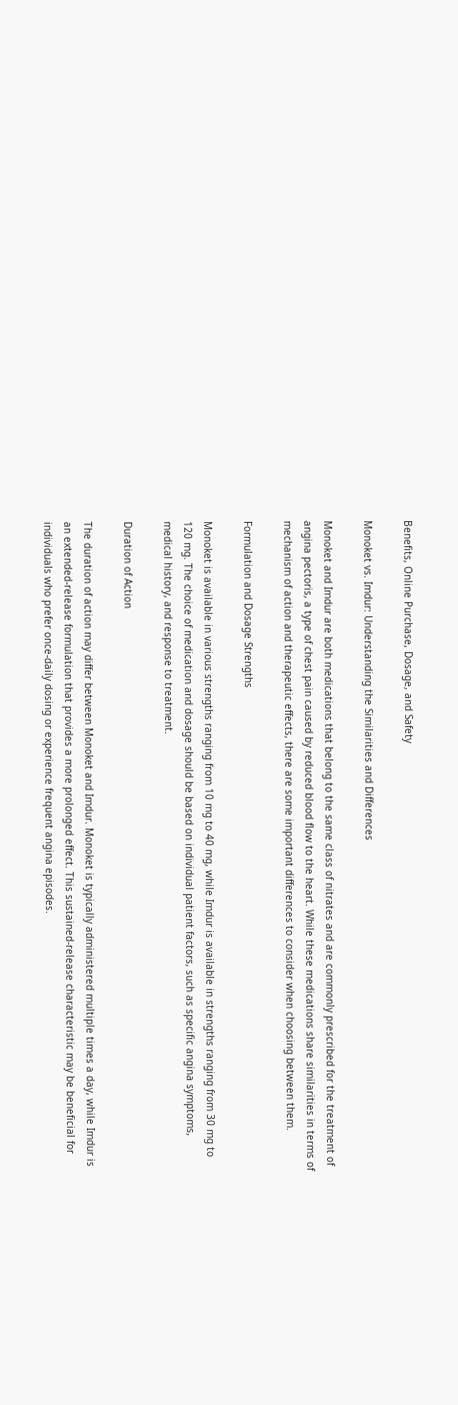Benefits, Online Purchase, Dosage, and Safety

Monoket vs. Imdur: Understanding the Similarities and Differences

Monoket and Imdur are both medications that belong to the same class of nitrates and are commonly prescribed for the treatment of angina pectoris, a type of chest pain caused by reduced blood flow to the heart. While these medications share similarities in terms of mechanism of action and therapeutic effects, there are some important differences to consider when choosing between them.

Formulation and Dosage Strengths

Monoket is available in various strengths ranging from 10 mg to 40 mg, while Imdur is available in strengths ranging from 30 mg to 120 mg. The choice of medication and dosage should be based on individual patient factors, such as specific angina symptoms, medical history, and response to treatment.

Duration of Action

The duration of action may differ between Monoket and Imdur. Monoket is typically administered multiple times a day, while Imdur is an extended-release formulation that provides a more prolonged effect. This sustained-release characteristic may be beneficial for individuals who prefer once-daily dosing or experience frequent angina episodes.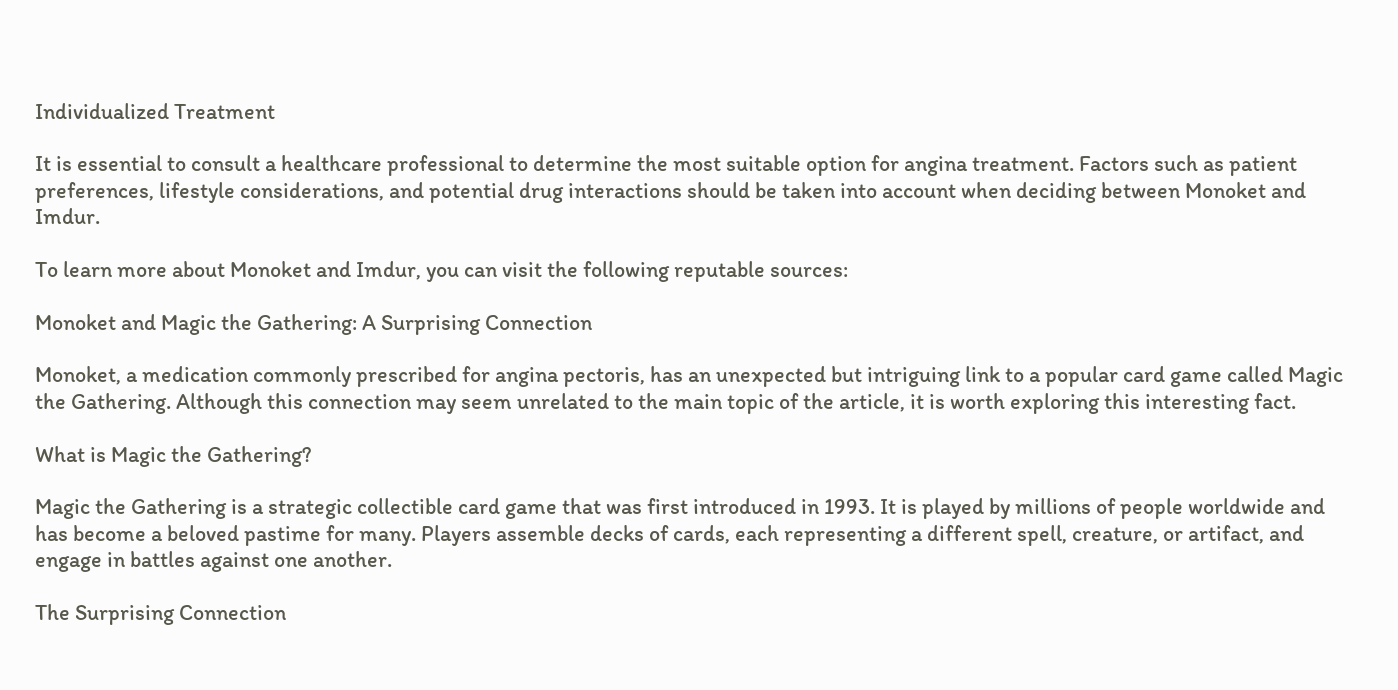Individualized Treatment

It is essential to consult a healthcare professional to determine the most suitable option for angina treatment. Factors such as patient preferences, lifestyle considerations, and potential drug interactions should be taken into account when deciding between Monoket and Imdur.

To learn more about Monoket and Imdur, you can visit the following reputable sources:

Monoket and Magic the Gathering: A Surprising Connection

Monoket, a medication commonly prescribed for angina pectoris, has an unexpected but intriguing link to a popular card game called Magic the Gathering. Although this connection may seem unrelated to the main topic of the article, it is worth exploring this interesting fact.

What is Magic the Gathering?

Magic the Gathering is a strategic collectible card game that was first introduced in 1993. It is played by millions of people worldwide and has become a beloved pastime for many. Players assemble decks of cards, each representing a different spell, creature, or artifact, and engage in battles against one another.

The Surprising Connection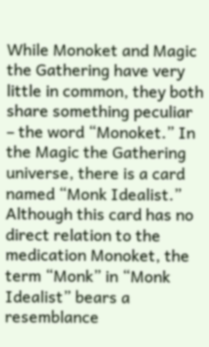While Monoket and Magic the Gathering have very little in common, they both share something peculiar – the word “Monoket.” In the Magic the Gathering universe, there is a card named “Monk Idealist.” Although this card has no direct relation to the medication Monoket, the term “Monk” in “Monk Idealist” bears a resemblance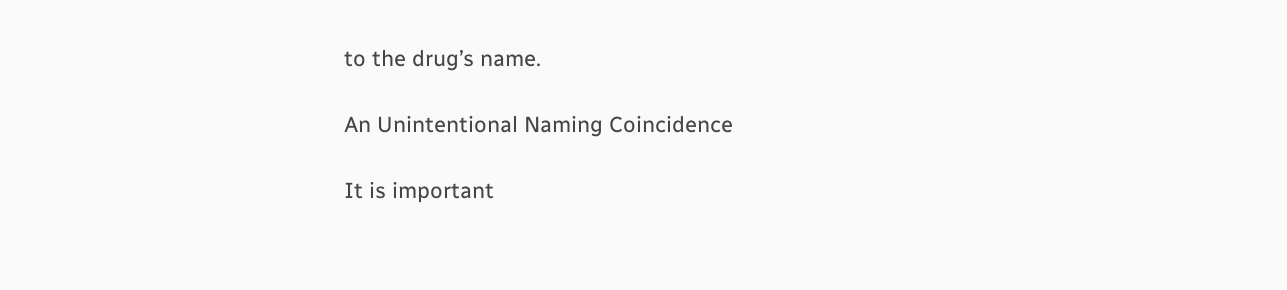to the drug’s name.

An Unintentional Naming Coincidence

It is important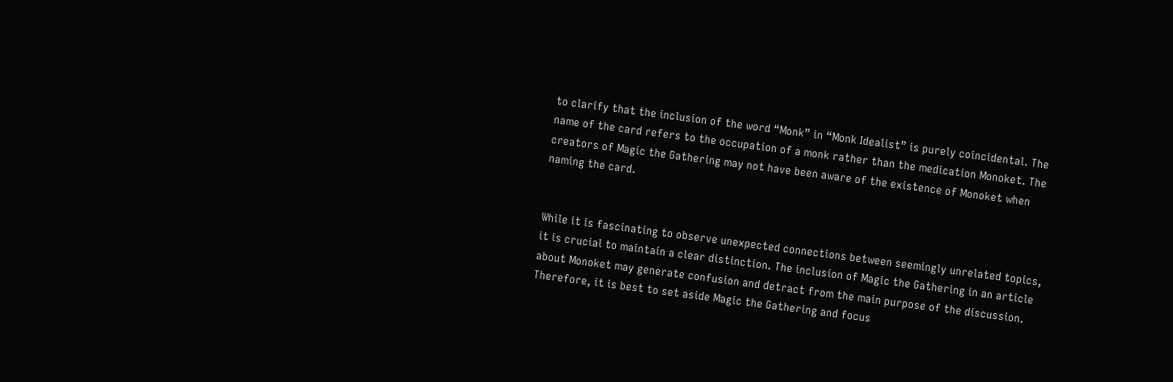to clarify that the inclusion of the word “Monk” in “Monk Idealist” is purely coincidental. The name of the card refers to the occupation of a monk rather than the medication Monoket. The creators of Magic the Gathering may not have been aware of the existence of Monoket when naming the card.


While it is fascinating to observe unexpected connections between seemingly unrelated topics, it is crucial to maintain a clear distinction. The inclusion of Magic the Gathering in an article about Monoket may generate confusion and detract from the main purpose of the discussion. Therefore, it is best to set aside Magic the Gathering and focus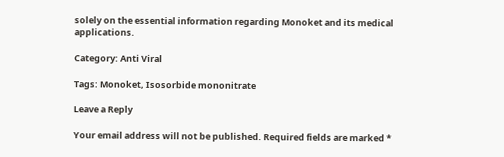solely on the essential information regarding Monoket and its medical applications.

Category: Anti Viral

Tags: Monoket, Isosorbide mononitrate

Leave a Reply

Your email address will not be published. Required fields are marked *